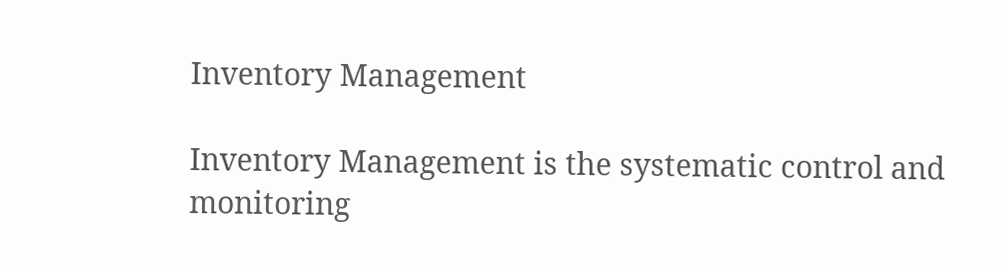Inventory Management

Inventory Management is the systematic control and monitoring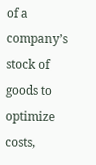of a company’s stock of goods to optimize costs,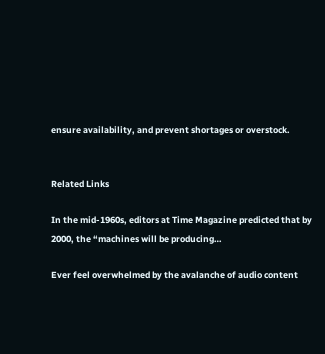ensure availability, and prevent shortages or overstock.


Related Links

In the mid-1960s, editors at Time Magazine predicted that by 2000, the “machines will be producing…

Ever feel overwhelmed by the avalanche of audio content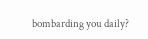bombarding you daily?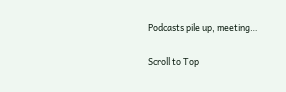Podcasts pile up, meeting…

Scroll to Top